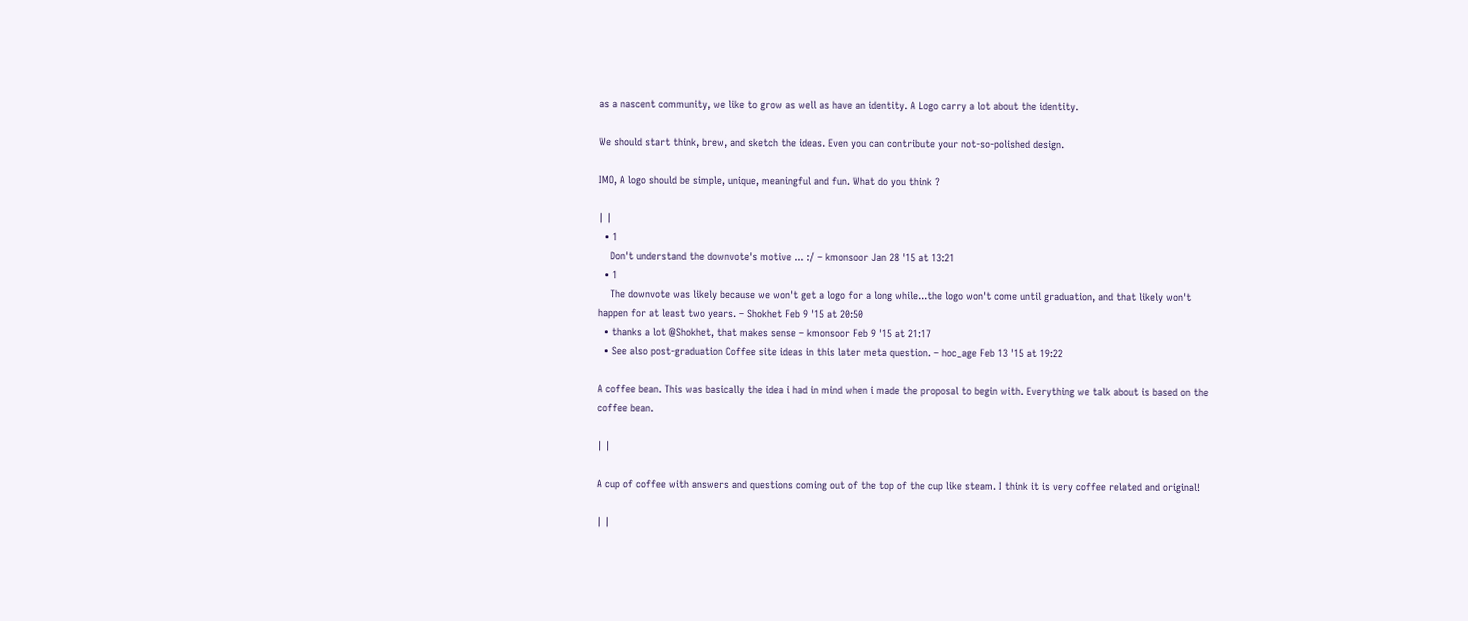as a nascent community, we like to grow as well as have an identity. A Logo carry a lot about the identity.

We should start think, brew, and sketch the ideas. Even you can contribute your not-so-polished design.

IMO, A logo should be simple, unique, meaningful and fun. What do you think ?

| |
  • 1
    Don't understand the downvote's motive ... :/ – kmonsoor Jan 28 '15 at 13:21
  • 1
    The downvote was likely because we won't get a logo for a long while...the logo won't come until graduation, and that likely won't happen for at least two years. – Shokhet Feb 9 '15 at 20:50
  • thanks a lot @Shokhet, that makes sense – kmonsoor Feb 9 '15 at 21:17
  • See also post-graduation Coffee site ideas in this later meta question. – hoc_age Feb 13 '15 at 19:22

A coffee bean. This was basically the idea i had in mind when i made the proposal to begin with. Everything we talk about is based on the coffee bean.

| |

A cup of coffee with answers and questions coming out of the top of the cup like steam. I think it is very coffee related and original!

| |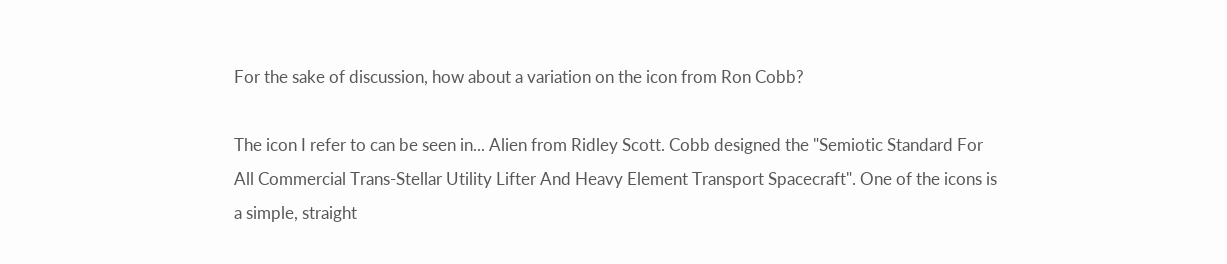For the sake of discussion, how about a variation on the icon from Ron Cobb?

The icon I refer to can be seen in... Alien from Ridley Scott. Cobb designed the "Semiotic Standard For All Commercial Trans-Stellar Utility Lifter And Heavy Element Transport Spacecraft". One of the icons is a simple, straight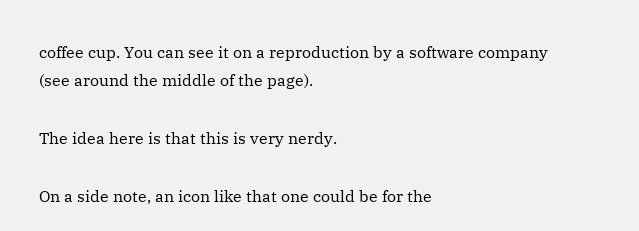coffee cup. You can see it on a reproduction by a software company (see around the middle of the page).

The idea here is that this is very nerdy.

On a side note, an icon like that one could be for the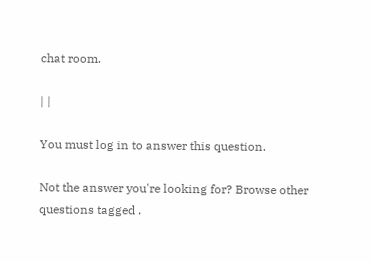chat room.

| |

You must log in to answer this question.

Not the answer you're looking for? Browse other questions tagged .